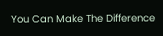You Can Make The Difference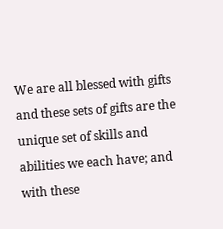We are all blessed with gifts and these sets of gifts are the unique set of skills and abilities we each have; and with these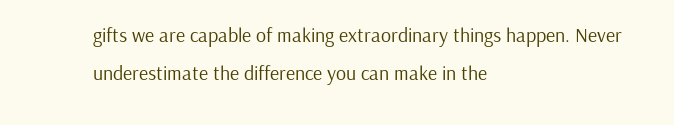gifts we are capable of making extraordinary things happen. Never underestimate the difference you can make in the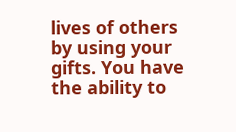lives of others by using your gifts. You have the ability to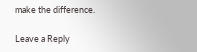make the difference.

Leave a Reply